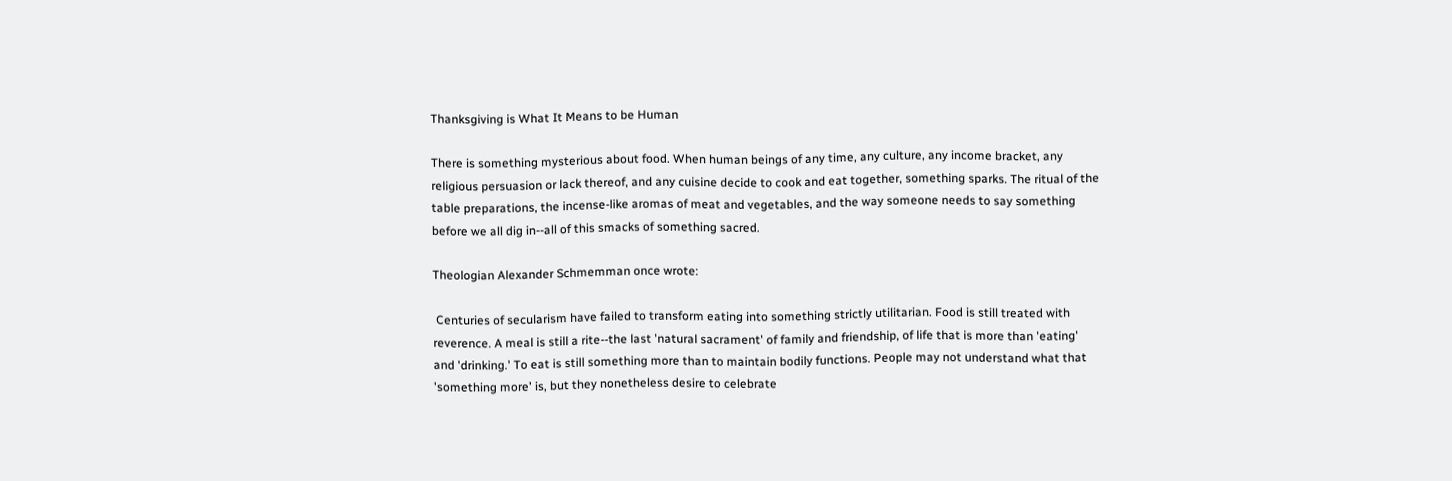Thanksgiving is What It Means to be Human

There is something mysterious about food. When human beings of any time, any culture, any income bracket, any religious persuasion or lack thereof, and any cuisine decide to cook and eat together, something sparks. The ritual of the table preparations, the incense-like aromas of meat and vegetables, and the way someone needs to say something before we all dig in--all of this smacks of something sacred.

Theologian Alexander Schmemman once wrote:

 Centuries of secularism have failed to transform eating into something strictly utilitarian. Food is still treated with reverence. A meal is still a rite--the last 'natural sacrament' of family and friendship, of life that is more than 'eating' and 'drinking.' To eat is still something more than to maintain bodily functions. People may not understand what that 'something more' is, but they nonetheless desire to celebrate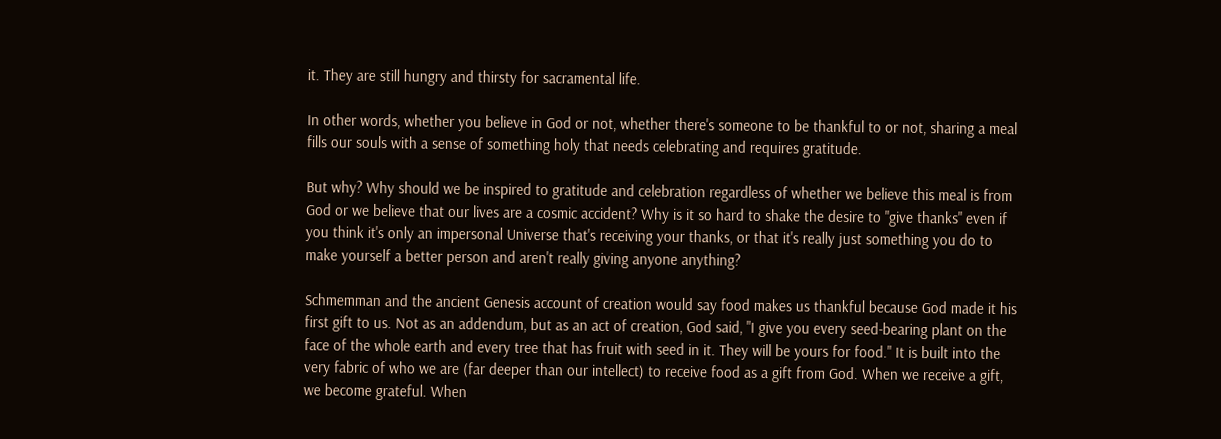it. They are still hungry and thirsty for sacramental life.

In other words, whether you believe in God or not, whether there's someone to be thankful to or not, sharing a meal fills our souls with a sense of something holy that needs celebrating and requires gratitude.

But why? Why should we be inspired to gratitude and celebration regardless of whether we believe this meal is from God or we believe that our lives are a cosmic accident? Why is it so hard to shake the desire to "give thanks" even if you think it's only an impersonal Universe that's receiving your thanks, or that it's really just something you do to make yourself a better person and aren't really giving anyone anything?

Schmemman and the ancient Genesis account of creation would say food makes us thankful because God made it his first gift to us. Not as an addendum, but as an act of creation, God said, "I give you every seed-bearing plant on the face of the whole earth and every tree that has fruit with seed in it. They will be yours for food." It is built into the very fabric of who we are (far deeper than our intellect) to receive food as a gift from God. When we receive a gift, we become grateful. When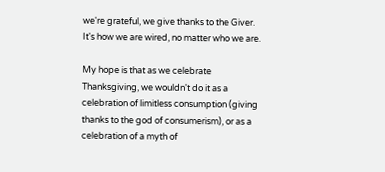we're grateful, we give thanks to the Giver. It's how we are wired, no matter who we are.

My hope is that as we celebrate Thanksgiving, we wouldn't do it as a celebration of limitless consumption (giving thanks to the god of consumerism), or as a celebration of a myth of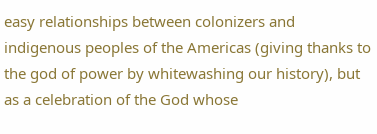easy relationships between colonizers and indigenous peoples of the Americas (giving thanks to the god of power by whitewashing our history), but as a celebration of the God whose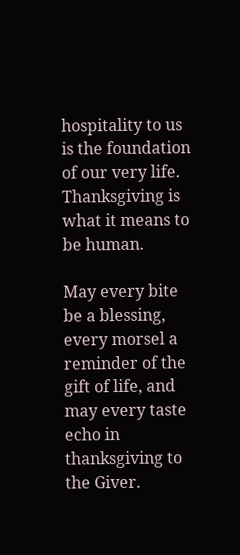hospitality to us is the foundation of our very life. Thanksgiving is what it means to be human.

May every bite be a blessing, every morsel a reminder of the gift of life, and may every taste echo in thanksgiving to the Giver.